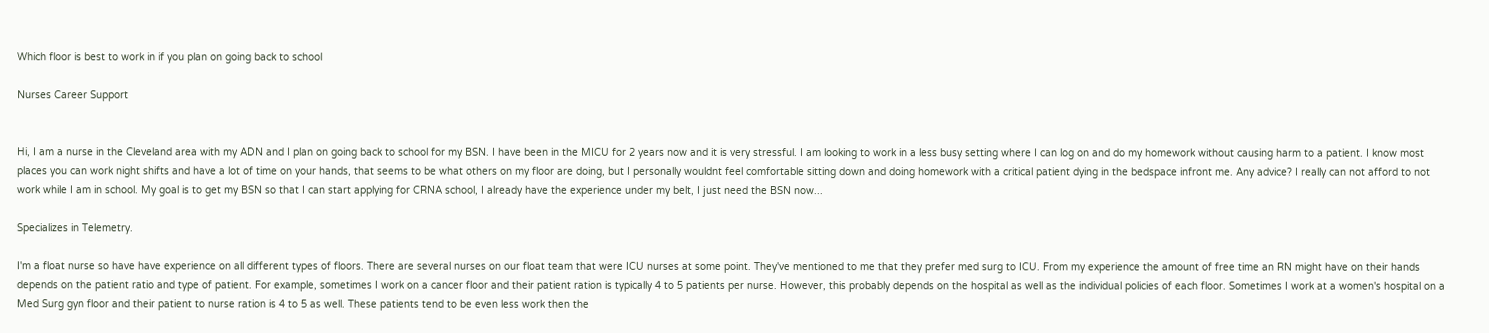Which floor is best to work in if you plan on going back to school

Nurses Career Support


Hi, I am a nurse in the Cleveland area with my ADN and I plan on going back to school for my BSN. I have been in the MICU for 2 years now and it is very stressful. I am looking to work in a less busy setting where I can log on and do my homework without causing harm to a patient. I know most places you can work night shifts and have a lot of time on your hands, that seems to be what others on my floor are doing, but I personally wouldnt feel comfortable sitting down and doing homework with a critical patient dying in the bedspace infront me. Any advice? I really can not afford to not work while I am in school. My goal is to get my BSN so that I can start applying for CRNA school, I already have the experience under my belt, I just need the BSN now...

Specializes in Telemetry.

I'm a float nurse so have have experience on all different types of floors. There are several nurses on our float team that were ICU nurses at some point. They've mentioned to me that they prefer med surg to ICU. From my experience the amount of free time an RN might have on their hands depends on the patient ratio and type of patient. For example, sometimes I work on a cancer floor and their patient ration is typically 4 to 5 patients per nurse. However, this probably depends on the hospital as well as the individual policies of each floor. Sometimes I work at a women's hospital on a Med Surg gyn floor and their patient to nurse ration is 4 to 5 as well. These patients tend to be even less work then the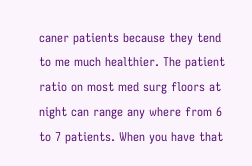caner patients because they tend to me much healthier. The patient ratio on most med surg floors at night can range any where from 6 to 7 patients. When you have that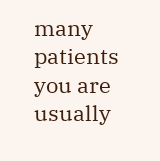many patients you are usually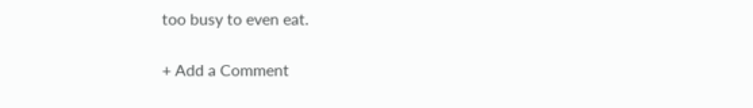too busy to even eat.

+ Add a Comment